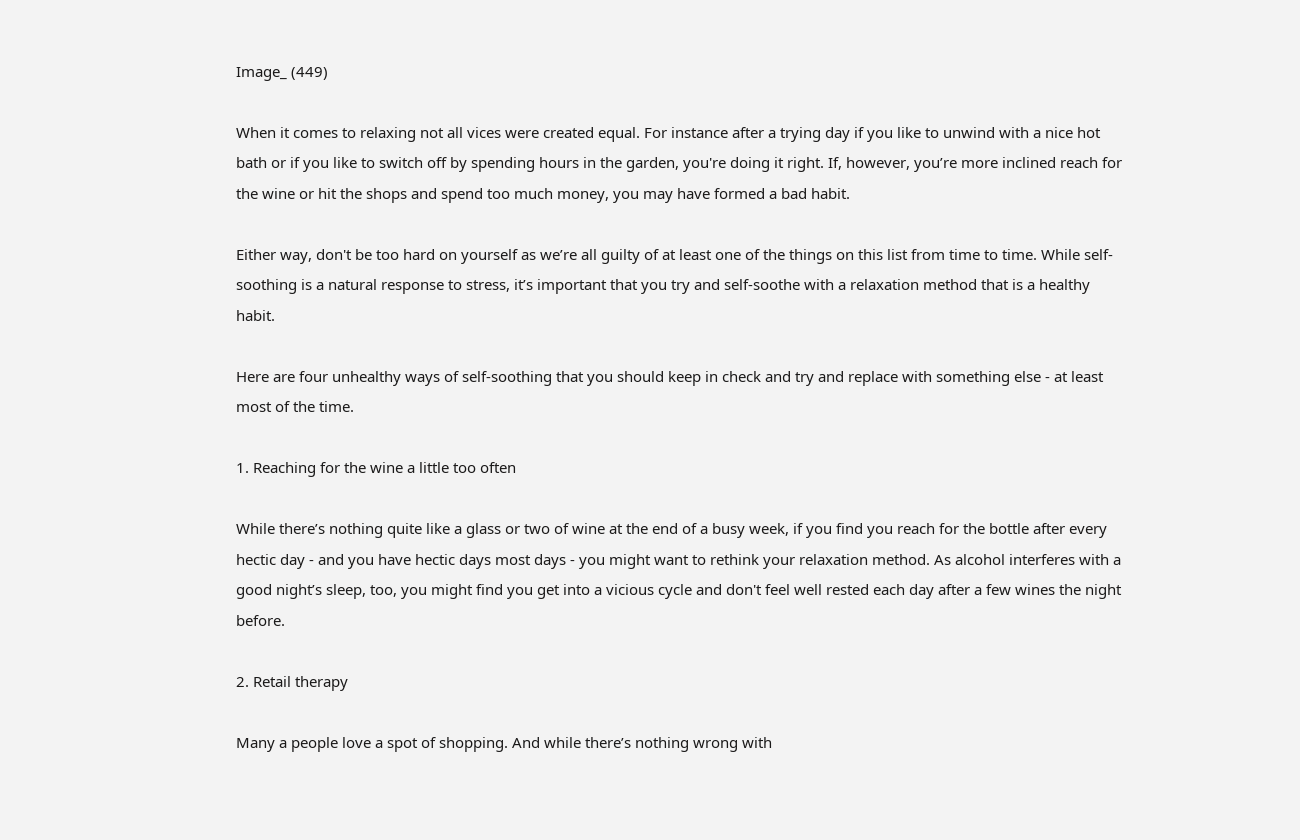Image_ (449)

When it comes to relaxing not all vices were created equal. For instance after a trying day if you like to unwind with a nice hot bath or if you like to switch off by spending hours in the garden, you're doing it right. If, however, you’re more inclined reach for the wine or hit the shops and spend too much money, you may have formed a bad habit.

Either way, don't be too hard on yourself as we’re all guilty of at least one of the things on this list from time to time. While self-soothing is a natural response to stress, it’s important that you try and self-soothe with a relaxation method that is a healthy habit.

Here are four unhealthy ways of self-soothing that you should keep in check and try and replace with something else - at least most of the time.

1. Reaching for the wine a little too often

While there’s nothing quite like a glass or two of wine at the end of a busy week, if you find you reach for the bottle after every hectic day - and you have hectic days most days - you might want to rethink your relaxation method. As alcohol interferes with a good night’s sleep, too, you might find you get into a vicious cycle and don't feel well rested each day after a few wines the night before.

2. Retail therapy

Many a people love a spot of shopping. And while there’s nothing wrong with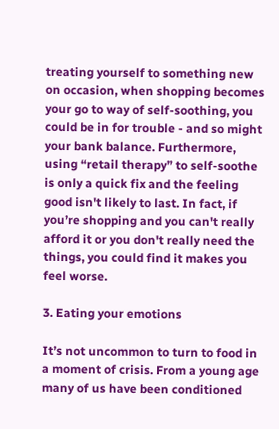treating yourself to something new on occasion, when shopping becomes your go to way of self-soothing, you could be in for trouble - and so might your bank balance. Furthermore, using “retail therapy” to self-soothe is only a quick fix and the feeling good isn't likely to last. In fact, if you’re shopping and you can't really afford it or you don't really need the things, you could find it makes you feel worse.

3. Eating your emotions

It’s not uncommon to turn to food in a moment of crisis. From a young age many of us have been conditioned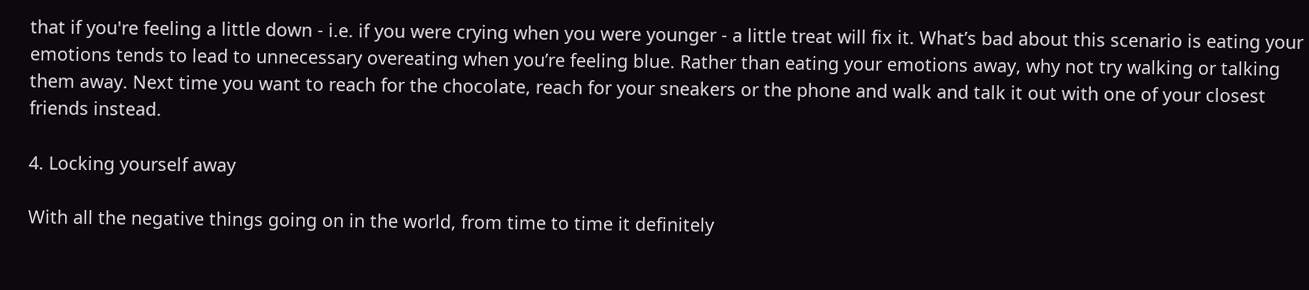that if you're feeling a little down - i.e. if you were crying when you were younger - a little treat will fix it. What’s bad about this scenario is eating your emotions tends to lead to unnecessary overeating when you’re feeling blue. Rather than eating your emotions away, why not try walking or talking them away. Next time you want to reach for the chocolate, reach for your sneakers or the phone and walk and talk it out with one of your closest friends instead.

4. Locking yourself away

With all the negative things going on in the world, from time to time it definitely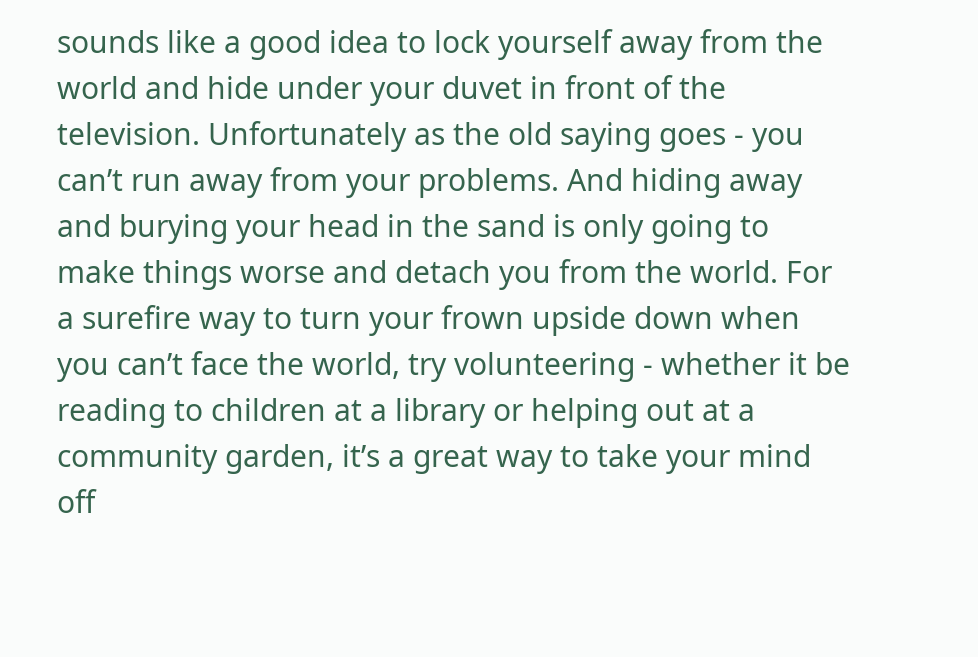sounds like a good idea to lock yourself away from the world and hide under your duvet in front of the television. Unfortunately as the old saying goes - you can’t run away from your problems. And hiding away and burying your head in the sand is only going to make things worse and detach you from the world. For a surefire way to turn your frown upside down when you can’t face the world, try volunteering - whether it be reading to children at a library or helping out at a community garden, it’s a great way to take your mind off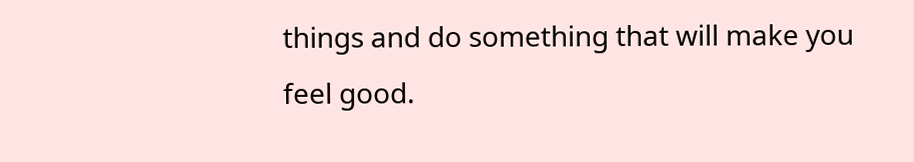things and do something that will make you feel good.